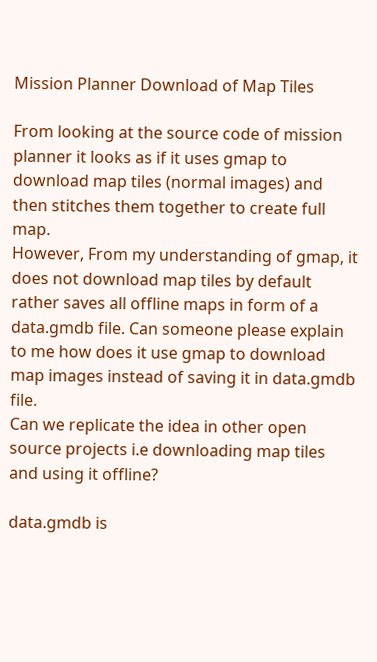Mission Planner Download of Map Tiles

From looking at the source code of mission planner it looks as if it uses gmap to download map tiles (normal images) and then stitches them together to create full map.
However, From my understanding of gmap, it does not download map tiles by default rather saves all offline maps in form of a data.gmdb file. Can someone please explain to me how does it use gmap to download map images instead of saving it in data.gmdb file.
Can we replicate the idea in other open source projects i.e downloading map tiles and using it offline?

data.gmdb is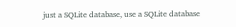just a SQLite database, use a SQLite database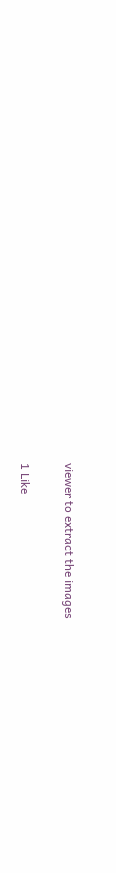viewer to extract the images

1 Like